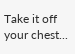Take it off your chest...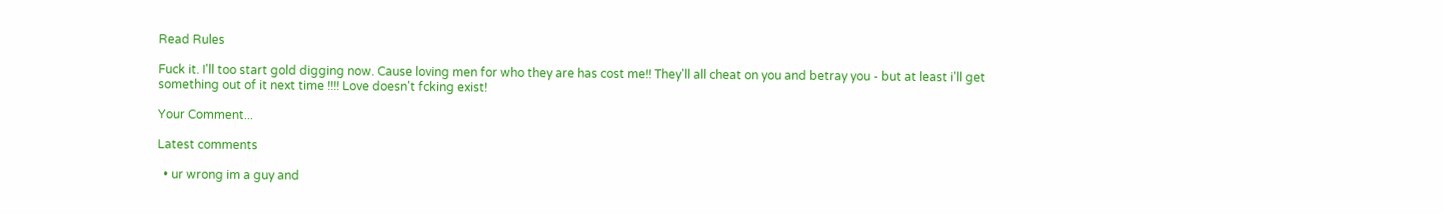Read Rules

Fuck it. I'll too start gold digging now. Cause loving men for who they are has cost me!! They'll all cheat on you and betray you - but at least i'll get something out of it next time !!!! Love doesn't fcking exist!

Your Comment...

Latest comments

  • ur wrong im a guy and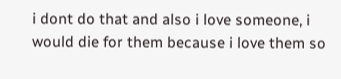i dont do that and also i love someone, i would die for them because i love them so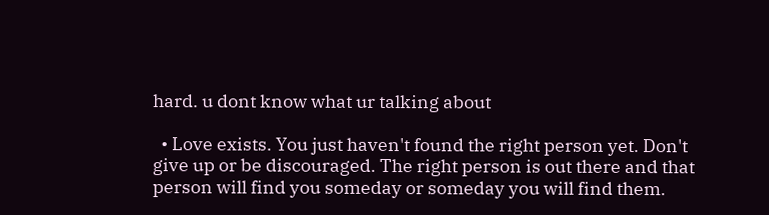hard. u dont know what ur talking about

  • Love exists. You just haven't found the right person yet. Don't give up or be discouraged. The right person is out there and that person will find you someday or someday you will find them.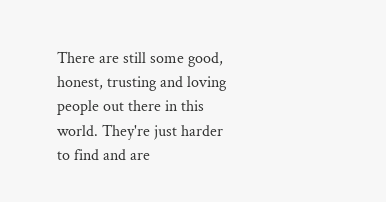There are still some good, honest, trusting and loving people out there in this world. They're just harder to find and are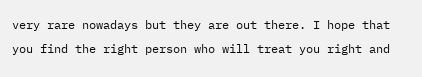very rare nowadays but they are out there. I hope that you find the right person who will treat you right and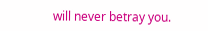will never betray you.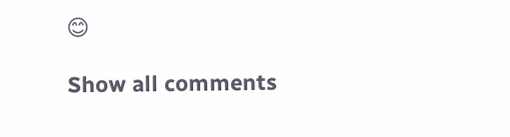😊

Show all comments